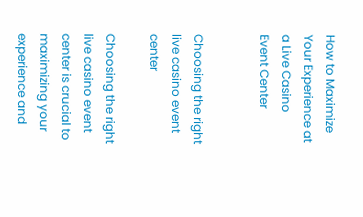How to Maximize Your Experience at a Live Casino Event Center


Choosing the right live casino event center

Choosing the right live casino event center is crucial to maximizing your experience and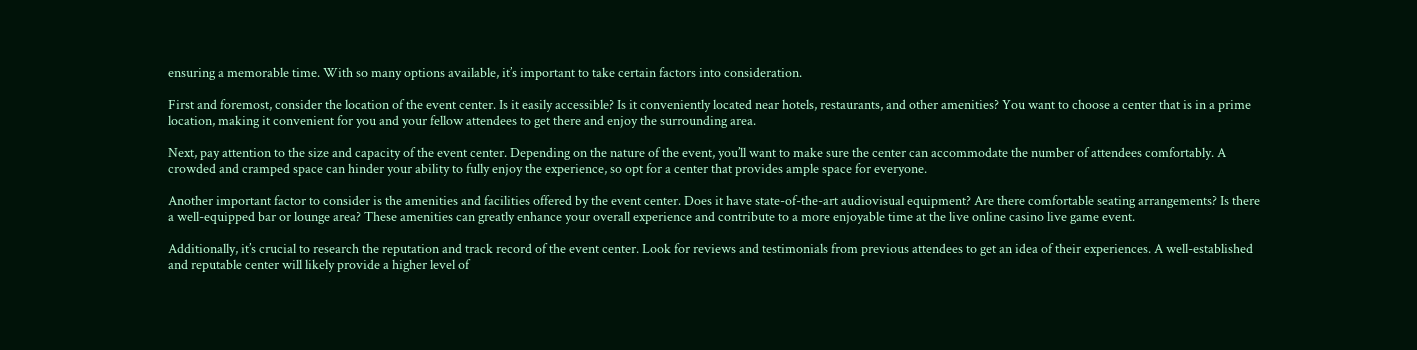ensuring a memorable time. With so many options available, it’s important to take certain factors into consideration.

First and foremost, consider the location of the event center. Is it easily accessible? Is it conveniently located near hotels, restaurants, and other amenities? You want to choose a center that is in a prime location, making it convenient for you and your fellow attendees to get there and enjoy the surrounding area.

Next, pay attention to the size and capacity of the event center. Depending on the nature of the event, you’ll want to make sure the center can accommodate the number of attendees comfortably. A crowded and cramped space can hinder your ability to fully enjoy the experience, so opt for a center that provides ample space for everyone.

Another important factor to consider is the amenities and facilities offered by the event center. Does it have state-of-the-art audiovisual equipment? Are there comfortable seating arrangements? Is there a well-equipped bar or lounge area? These amenities can greatly enhance your overall experience and contribute to a more enjoyable time at the live online casino live game event.

Additionally, it’s crucial to research the reputation and track record of the event center. Look for reviews and testimonials from previous attendees to get an idea of their experiences. A well-established and reputable center will likely provide a higher level of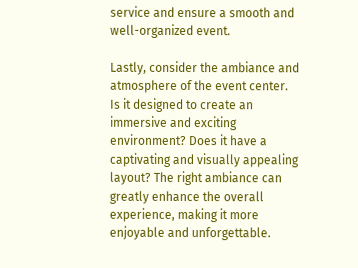service and ensure a smooth and well-organized event.

Lastly, consider the ambiance and atmosphere of the event center. Is it designed to create an immersive and exciting environment? Does it have a captivating and visually appealing layout? The right ambiance can greatly enhance the overall experience, making it more enjoyable and unforgettable.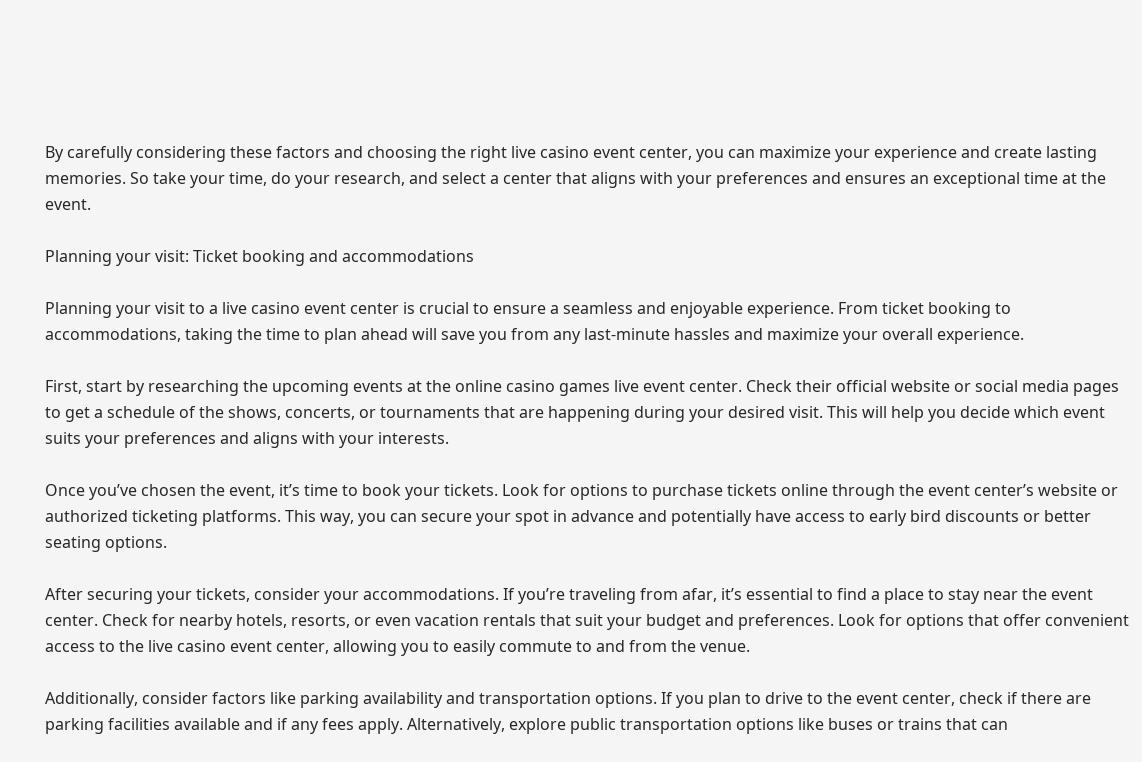By carefully considering these factors and choosing the right live casino event center, you can maximize your experience and create lasting memories. So take your time, do your research, and select a center that aligns with your preferences and ensures an exceptional time at the event.

Planning your visit: Ticket booking and accommodations

Planning your visit to a live casino event center is crucial to ensure a seamless and enjoyable experience. From ticket booking to accommodations, taking the time to plan ahead will save you from any last-minute hassles and maximize your overall experience.

First, start by researching the upcoming events at the online casino games live event center. Check their official website or social media pages to get a schedule of the shows, concerts, or tournaments that are happening during your desired visit. This will help you decide which event suits your preferences and aligns with your interests.

Once you’ve chosen the event, it’s time to book your tickets. Look for options to purchase tickets online through the event center’s website or authorized ticketing platforms. This way, you can secure your spot in advance and potentially have access to early bird discounts or better seating options.

After securing your tickets, consider your accommodations. If you’re traveling from afar, it’s essential to find a place to stay near the event center. Check for nearby hotels, resorts, or even vacation rentals that suit your budget and preferences. Look for options that offer convenient access to the live casino event center, allowing you to easily commute to and from the venue.

Additionally, consider factors like parking availability and transportation options. If you plan to drive to the event center, check if there are parking facilities available and if any fees apply. Alternatively, explore public transportation options like buses or trains that can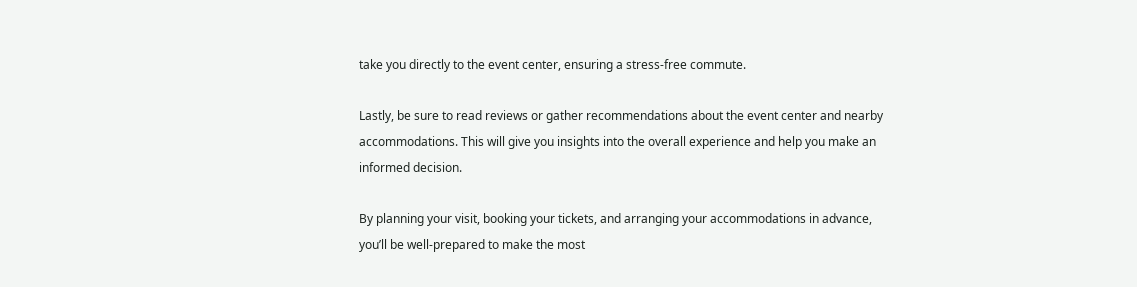take you directly to the event center, ensuring a stress-free commute.

Lastly, be sure to read reviews or gather recommendations about the event center and nearby accommodations. This will give you insights into the overall experience and help you make an informed decision.

By planning your visit, booking your tickets, and arranging your accommodations in advance, you’ll be well-prepared to make the most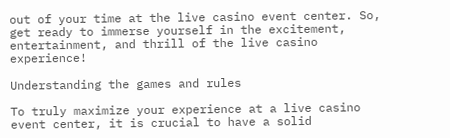out of your time at the live casino event center. So, get ready to immerse yourself in the excitement, entertainment, and thrill of the live casino experience!

Understanding the games and rules

To truly maximize your experience at a live casino event center, it is crucial to have a solid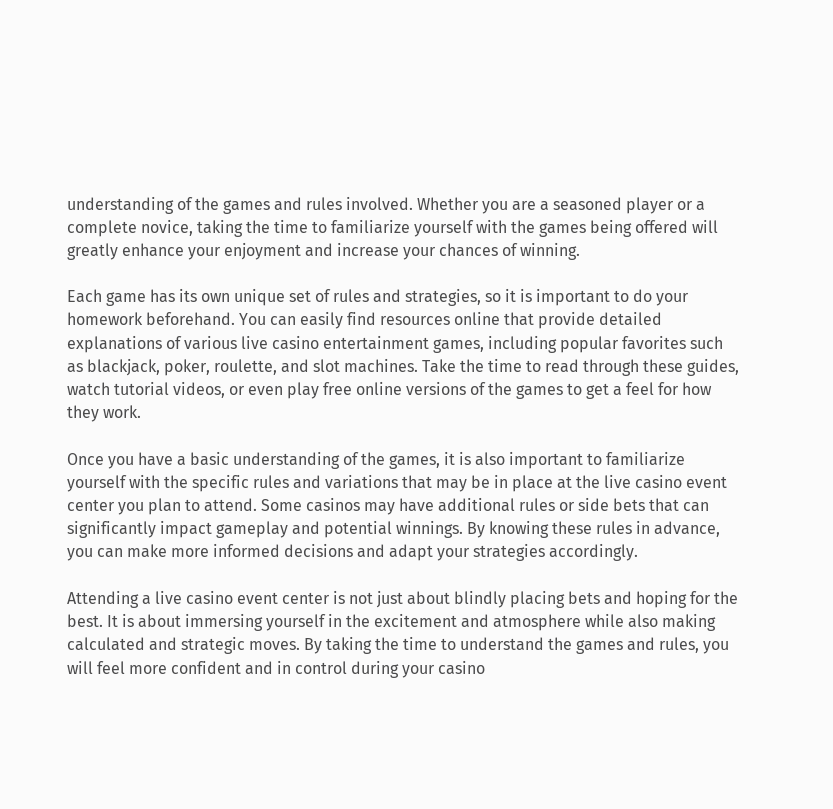understanding of the games and rules involved. Whether you are a seasoned player or a complete novice, taking the time to familiarize yourself with the games being offered will greatly enhance your enjoyment and increase your chances of winning.

Each game has its own unique set of rules and strategies, so it is important to do your homework beforehand. You can easily find resources online that provide detailed explanations of various live casino entertainment games, including popular favorites such as blackjack, poker, roulette, and slot machines. Take the time to read through these guides, watch tutorial videos, or even play free online versions of the games to get a feel for how they work.

Once you have a basic understanding of the games, it is also important to familiarize yourself with the specific rules and variations that may be in place at the live casino event center you plan to attend. Some casinos may have additional rules or side bets that can significantly impact gameplay and potential winnings. By knowing these rules in advance, you can make more informed decisions and adapt your strategies accordingly.

Attending a live casino event center is not just about blindly placing bets and hoping for the best. It is about immersing yourself in the excitement and atmosphere while also making calculated and strategic moves. By taking the time to understand the games and rules, you will feel more confident and in control during your casino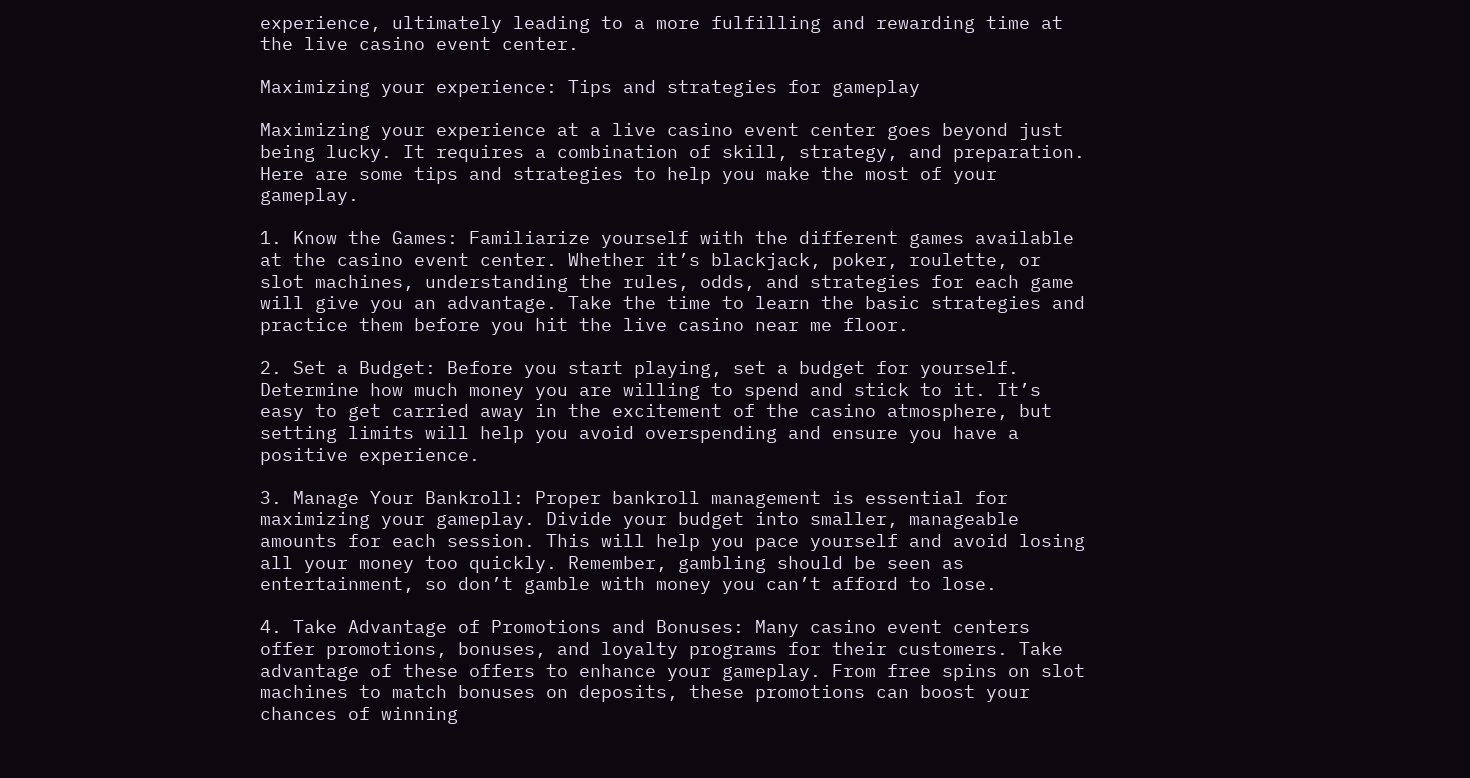experience, ultimately leading to a more fulfilling and rewarding time at the live casino event center.

Maximizing your experience: Tips and strategies for gameplay

Maximizing your experience at a live casino event center goes beyond just being lucky. It requires a combination of skill, strategy, and preparation. Here are some tips and strategies to help you make the most of your gameplay.

1. Know the Games: Familiarize yourself with the different games available at the casino event center. Whether it’s blackjack, poker, roulette, or slot machines, understanding the rules, odds, and strategies for each game will give you an advantage. Take the time to learn the basic strategies and practice them before you hit the live casino near me floor.

2. Set a Budget: Before you start playing, set a budget for yourself. Determine how much money you are willing to spend and stick to it. It’s easy to get carried away in the excitement of the casino atmosphere, but setting limits will help you avoid overspending and ensure you have a positive experience.

3. Manage Your Bankroll: Proper bankroll management is essential for maximizing your gameplay. Divide your budget into smaller, manageable amounts for each session. This will help you pace yourself and avoid losing all your money too quickly. Remember, gambling should be seen as entertainment, so don’t gamble with money you can’t afford to lose.

4. Take Advantage of Promotions and Bonuses: Many casino event centers offer promotions, bonuses, and loyalty programs for their customers. Take advantage of these offers to enhance your gameplay. From free spins on slot machines to match bonuses on deposits, these promotions can boost your chances of winning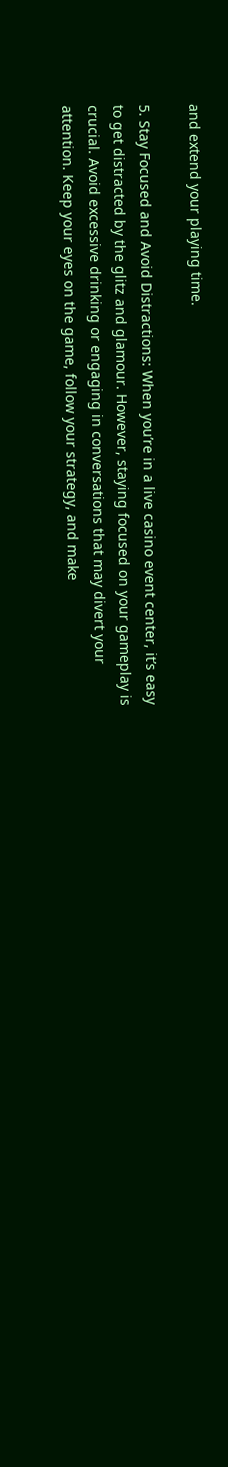and extend your playing time.

5. Stay Focused and Avoid Distractions: When you’re in a live casino event center, it’s easy to get distracted by the glitz and glamour. However, staying focused on your gameplay is crucial. Avoid excessive drinking or engaging in conversations that may divert your attention. Keep your eyes on the game, follow your strategy, and make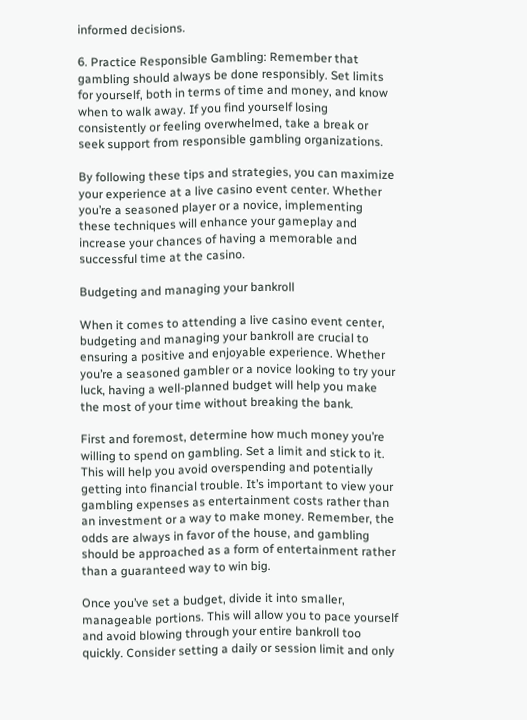informed decisions.

6. Practice Responsible Gambling: Remember that gambling should always be done responsibly. Set limits for yourself, both in terms of time and money, and know when to walk away. If you find yourself losing consistently or feeling overwhelmed, take a break or seek support from responsible gambling organizations.

By following these tips and strategies, you can maximize your experience at a live casino event center. Whether you’re a seasoned player or a novice, implementing these techniques will enhance your gameplay and increase your chances of having a memorable and successful time at the casino.

Budgeting and managing your bankroll

When it comes to attending a live casino event center, budgeting and managing your bankroll are crucial to ensuring a positive and enjoyable experience. Whether you’re a seasoned gambler or a novice looking to try your luck, having a well-planned budget will help you make the most of your time without breaking the bank.

First and foremost, determine how much money you’re willing to spend on gambling. Set a limit and stick to it. This will help you avoid overspending and potentially getting into financial trouble. It’s important to view your gambling expenses as entertainment costs rather than an investment or a way to make money. Remember, the odds are always in favor of the house, and gambling should be approached as a form of entertainment rather than a guaranteed way to win big.

Once you’ve set a budget, divide it into smaller, manageable portions. This will allow you to pace yourself and avoid blowing through your entire bankroll too quickly. Consider setting a daily or session limit and only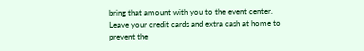bring that amount with you to the event center. Leave your credit cards and extra cash at home to prevent the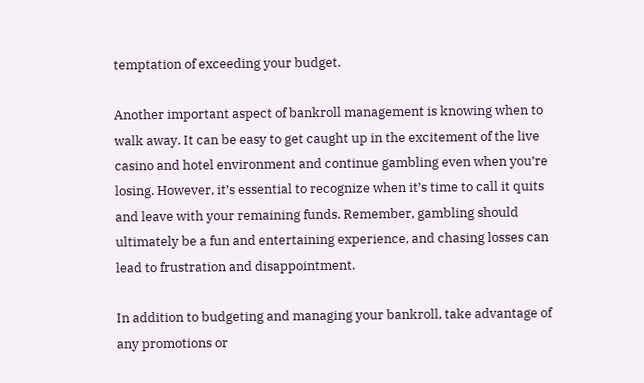temptation of exceeding your budget.

Another important aspect of bankroll management is knowing when to walk away. It can be easy to get caught up in the excitement of the live casino and hotel environment and continue gambling even when you’re losing. However, it’s essential to recognize when it’s time to call it quits and leave with your remaining funds. Remember, gambling should ultimately be a fun and entertaining experience, and chasing losses can lead to frustration and disappointment.

In addition to budgeting and managing your bankroll, take advantage of any promotions or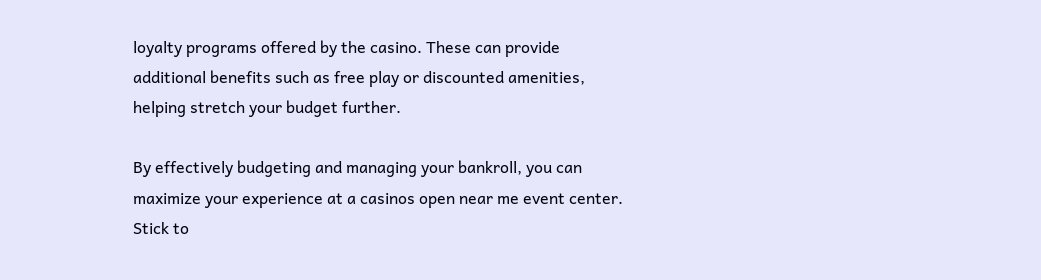loyalty programs offered by the casino. These can provide additional benefits such as free play or discounted amenities, helping stretch your budget further.

By effectively budgeting and managing your bankroll, you can maximize your experience at a casinos open near me event center. Stick to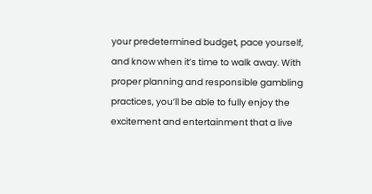your predetermined budget, pace yourself, and know when it’s time to walk away. With proper planning and responsible gambling practices, you’ll be able to fully enjoy the excitement and entertainment that a live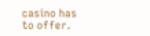casino has to offer.